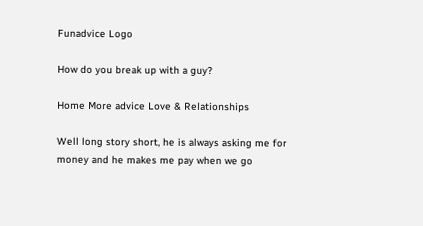Funadvice Logo

How do you break up with a guy?

Home More advice Love & Relationships

Well long story short, he is always asking me for money and he makes me pay when we go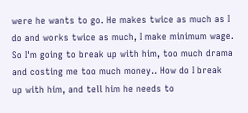were he wants to go. He makes twice as much as I do and works twice as much, I make minimum wage. So I'm going to break up with him, too much drama and costing me too much money.. How do I break up with him, and tell him he needs to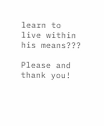learn to live within his means???

Please and thank you!